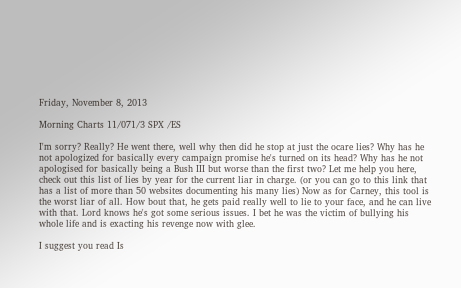Friday, November 8, 2013

Morning Charts 11/071/3 SPX /ES

I'm sorry? Really? He went there, well why then did he stop at just the ocare lies? Why has he not apologized for basically every campaign promise he's turned on its head? Why has he not apologised for basically being a Bush III but worse than the first two? Let me help you here, check out this list of lies by year for the current liar in charge. (or you can go to this link that has a list of more than 50 websites documenting his many lies) Now as for Carney, this tool is the worst liar of all. How bout that, he gets paid really well to lie to your face, and he can live with that. Lord knows he's got some serious issues. I bet he was the victim of bullying his whole life and is exacting his revenge now with glee.

I suggest you read Is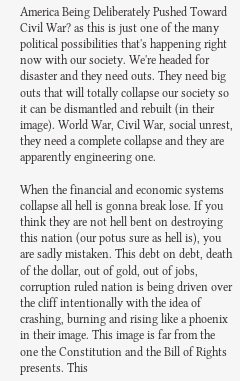America Being Deliberately Pushed Toward Civil War? as this is just one of the many political possibilities that's happening right now with our society. We're headed for disaster and they need outs. They need big outs that will totally collapse our society so it can be dismantled and rebuilt (in their image). World War, Civil War, social unrest, they need a complete collapse and they are apparently engineering one.

When the financial and economic systems collapse all hell is gonna break lose. If you think they are not hell bent on destroying this nation (our potus sure as hell is), you are sadly mistaken. This debt on debt, death of the dollar, out of gold, out of jobs, corruption ruled nation is being driven over the cliff intentionally with the idea of crashing, burning and rising like a phoenix in their image. This image is far from the one the Constitution and the Bill of Rights presents. This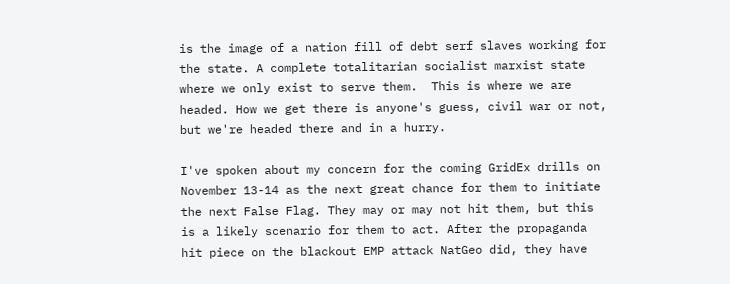is the image of a nation fill of debt serf slaves working for the state. A complete totalitarian socialist marxist state where we only exist to serve them.  This is where we are headed. How we get there is anyone's guess, civil war or not, but we're headed there and in a hurry.

I've spoken about my concern for the coming GridEx drills on November 13-14 as the next great chance for them to initiate the next False Flag. They may or may not hit them, but this is a likely scenario for them to act. After the propaganda hit piece on the blackout EMP attack NatGeo did, they have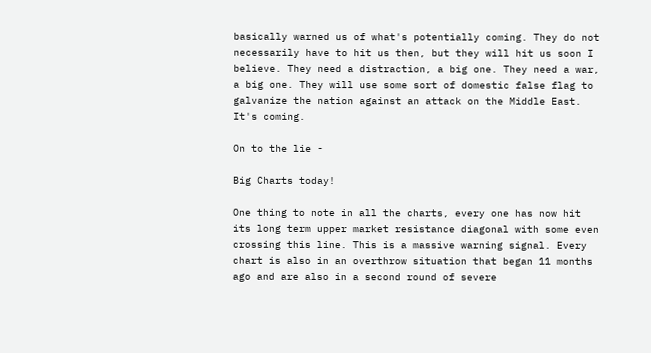basically warned us of what's potentially coming. They do not necessarily have to hit us then, but they will hit us soon I believe. They need a distraction, a big one. They need a war, a big one. They will use some sort of domestic false flag to galvanize the nation against an attack on the Middle East. It's coming.

On to the lie -

Big Charts today!

One thing to note in all the charts, every one has now hit its long term upper market resistance diagonal with some even crossing this line. This is a massive warning signal. Every chart is also in an overthrow situation that began 11 months ago and are also in a second round of severe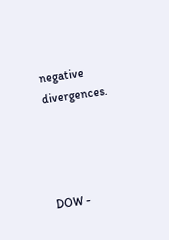negative divergences.




DOW -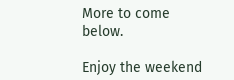More to come below.

Enjoy the weekend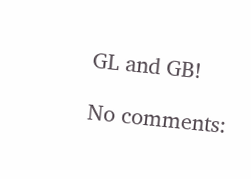GL and GB!

No comments: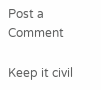Post a Comment

Keep it civil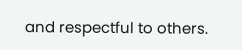and respectful to others.